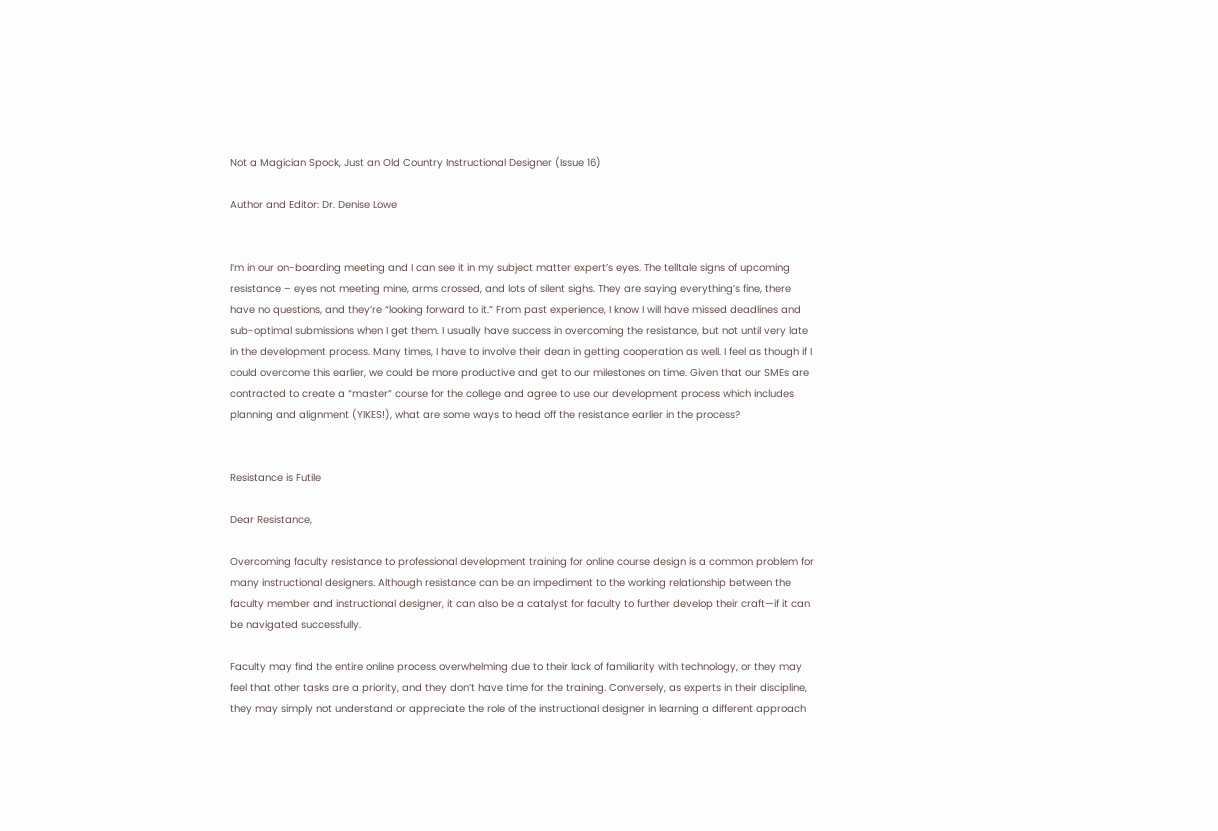Not a Magician Spock, Just an Old Country Instructional Designer (Issue 16)

Author and Editor: Dr. Denise Lowe


I’m in our on-boarding meeting and I can see it in my subject matter expert’s eyes. The telltale signs of upcoming resistance – eyes not meeting mine, arms crossed, and lots of silent sighs. They are saying everything’s fine, there have no questions, and they’re “looking forward to it.” From past experience, I know I will have missed deadlines and sub-optimal submissions when I get them. I usually have success in overcoming the resistance, but not until very late in the development process. Many times, I have to involve their dean in getting cooperation as well. I feel as though if I could overcome this earlier, we could be more productive and get to our milestones on time. Given that our SMEs are contracted to create a “master” course for the college and agree to use our development process which includes planning and alignment (YIKES!), what are some ways to head off the resistance earlier in the process?


Resistance is Futile

Dear Resistance,

Overcoming faculty resistance to professional development training for online course design is a common problem for many instructional designers. Although resistance can be an impediment to the working relationship between the faculty member and instructional designer, it can also be a catalyst for faculty to further develop their craft—if it can be navigated successfully.

Faculty may find the entire online process overwhelming due to their lack of familiarity with technology, or they may feel that other tasks are a priority, and they don’t have time for the training. Conversely, as experts in their discipline, they may simply not understand or appreciate the role of the instructional designer in learning a different approach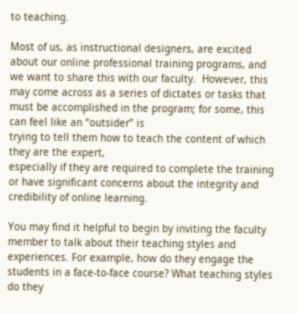to teaching.

Most of us, as instructional designers, are excited about our online professional training programs, and we want to share this with our faculty.  However, this may come across as a series of dictates or tasks that must be accomplished in the program; for some, this can feel like an “outsider” is
trying to tell them how to teach the content of which they are the expert,
especially if they are required to complete the training or have significant concerns about the integrity and credibility of online learning.

You may find it helpful to begin by inviting the faculty member to talk about their teaching styles and experiences. For example, how do they engage the students in a face-to-face course? What teaching styles do they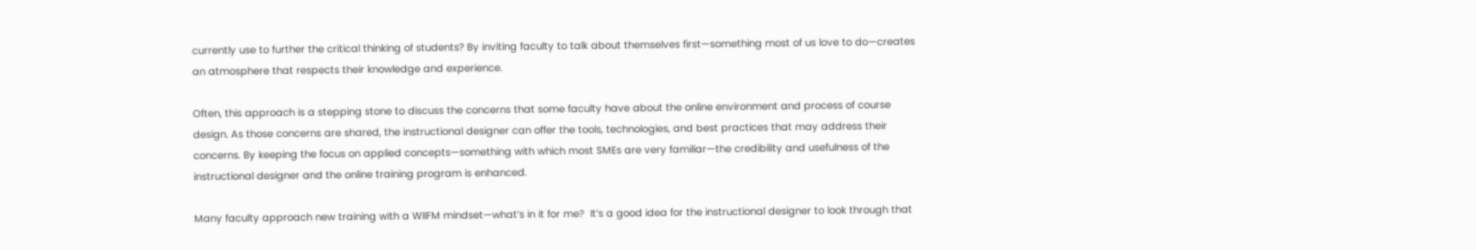currently use to further the critical thinking of students? By inviting faculty to talk about themselves first—something most of us love to do—creates an atmosphere that respects their knowledge and experience.

Often, this approach is a stepping stone to discuss the concerns that some faculty have about the online environment and process of course design. As those concerns are shared, the instructional designer can offer the tools, technologies, and best practices that may address their concerns. By keeping the focus on applied concepts—something with which most SMEs are very familiar—the credibility and usefulness of the instructional designer and the online training program is enhanced.

Many faculty approach new training with a WIIFM mindset—what’s in it for me?  It’s a good idea for the instructional designer to look through that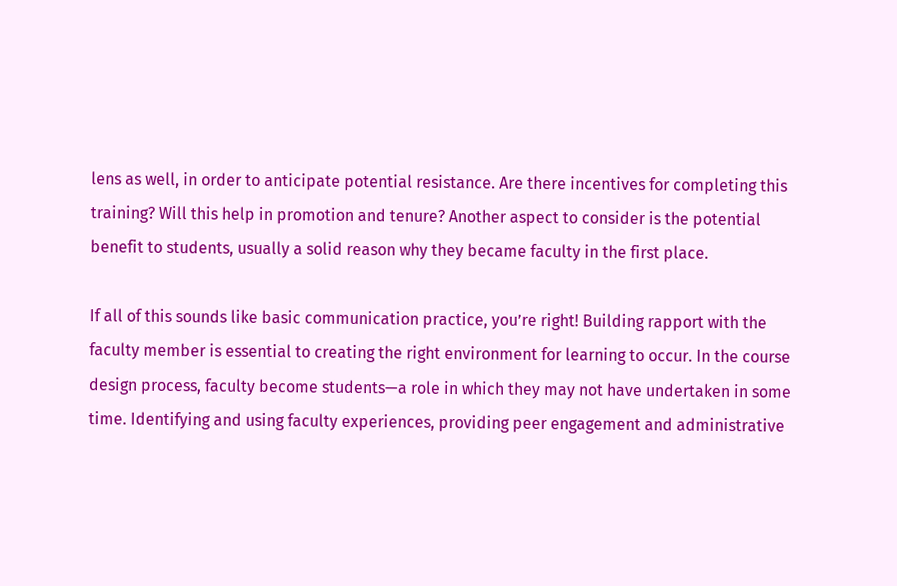lens as well, in order to anticipate potential resistance. Are there incentives for completing this training? Will this help in promotion and tenure? Another aspect to consider is the potential benefit to students, usually a solid reason why they became faculty in the first place.

If all of this sounds like basic communication practice, you’re right! Building rapport with the faculty member is essential to creating the right environment for learning to occur. In the course design process, faculty become students—a role in which they may not have undertaken in some time. Identifying and using faculty experiences, providing peer engagement and administrative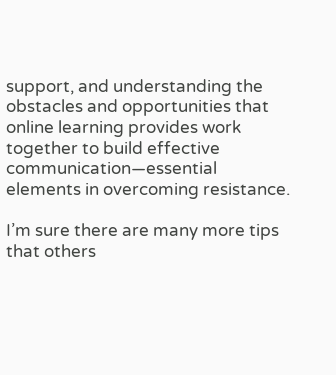support, and understanding the obstacles and opportunities that online learning provides work together to build effective communication—essential elements in overcoming resistance.

I’m sure there are many more tips that others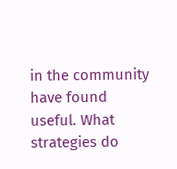in the community have found useful. What strategies do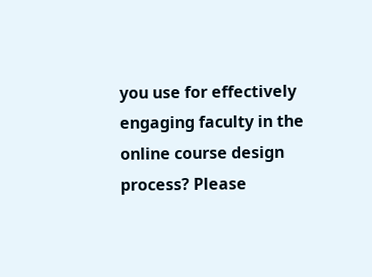you use for effectively engaging faculty in the online course design process? Please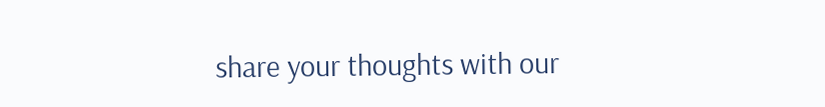share your thoughts with our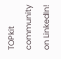TOPkit community on LinkedIn!